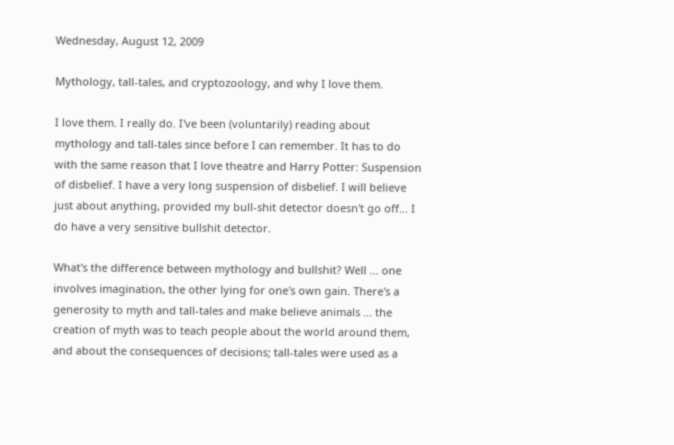Wednesday, August 12, 2009

Mythology, tall-tales, and cryptozoology, and why I love them.

I love them. I really do. I've been (voluntarily) reading about mythology and tall-tales since before I can remember. It has to do with the same reason that I love theatre and Harry Potter: Suspension of disbelief. I have a very long suspension of disbelief. I will believe just about anything, provided my bull-shit detector doesn't go off... I do have a very sensitive bullshit detector.

What's the difference between mythology and bullshit? Well ... one involves imagination, the other lying for one's own gain. There's a generosity to myth and tall-tales and make believe animals ... the creation of myth was to teach people about the world around them, and about the consequences of decisions; tall-tales were used as a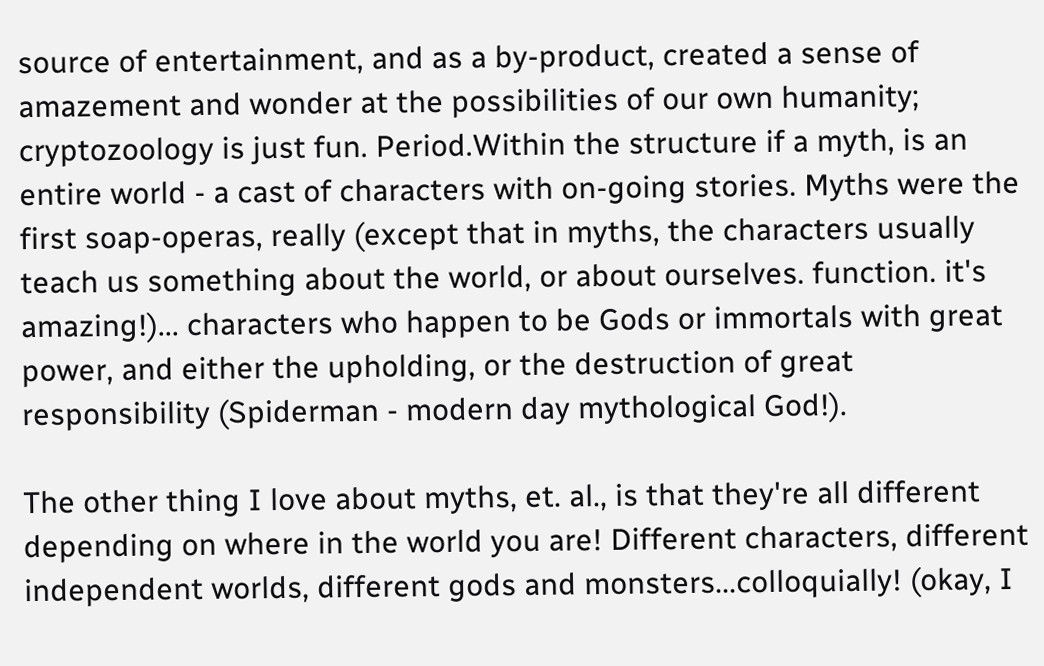source of entertainment, and as a by-product, created a sense of amazement and wonder at the possibilities of our own humanity; cryptozoology is just fun. Period.Within the structure if a myth, is an entire world - a cast of characters with on-going stories. Myths were the first soap-operas, really (except that in myths, the characters usually teach us something about the world, or about ourselves. function. it's amazing!)... characters who happen to be Gods or immortals with great power, and either the upholding, or the destruction of great responsibility (Spiderman - modern day mythological God!).

The other thing I love about myths, et. al., is that they're all different depending on where in the world you are! Different characters, different independent worlds, different gods and monsters...colloquially! (okay, I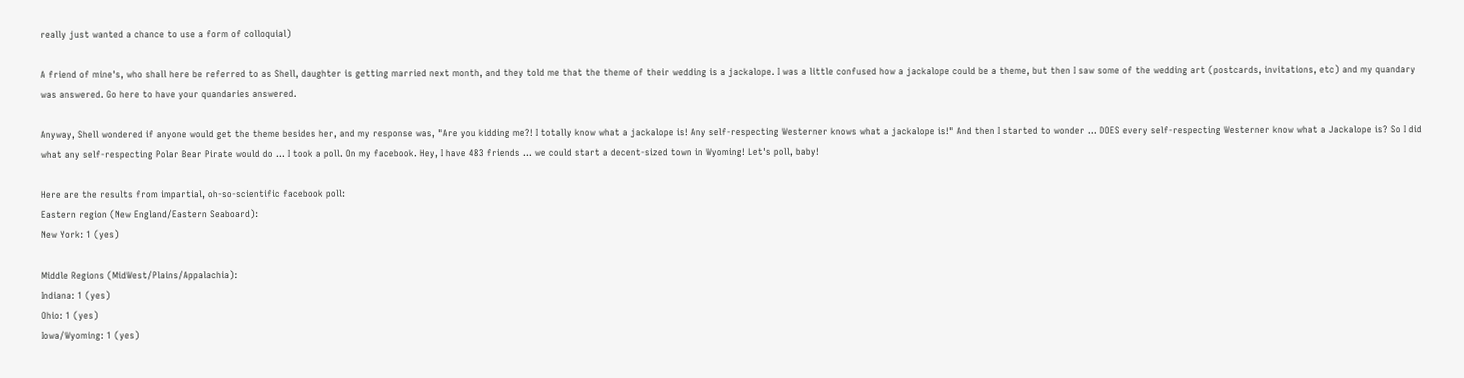really just wanted a chance to use a form of colloquial)

A friend of mine's, who shall here be referred to as Shell, daughter is getting married next month, and they told me that the theme of their wedding is a jackalope. I was a little confused how a jackalope could be a theme, but then I saw some of the wedding art (postcards, invitations, etc) and my quandary was answered. Go here to have your quandaries answered.

Anyway, Shell wondered if anyone would get the theme besides her, and my response was, "Are you kidding me?! I totally know what a jackalope is! Any self-respecting Westerner knows what a jackalope is!" And then I started to wonder ... DOES every self-respecting Westerner know what a Jackalope is? So I did what any self-respecting Polar Bear Pirate would do ... I took a poll. On my facebook. Hey, I have 483 friends ... we could start a decent-sized town in Wyoming! Let's poll, baby!

Here are the results from impartial, oh-so-scientific facebook poll:
Eastern region (New England/Eastern Seaboard):
New York: 1 (yes)

Middle Regions (MidWest/Plains/Appalachia):
Indiana: 1 (yes)
Ohio: 1 (yes)
Iowa/Wyoming: 1 (yes)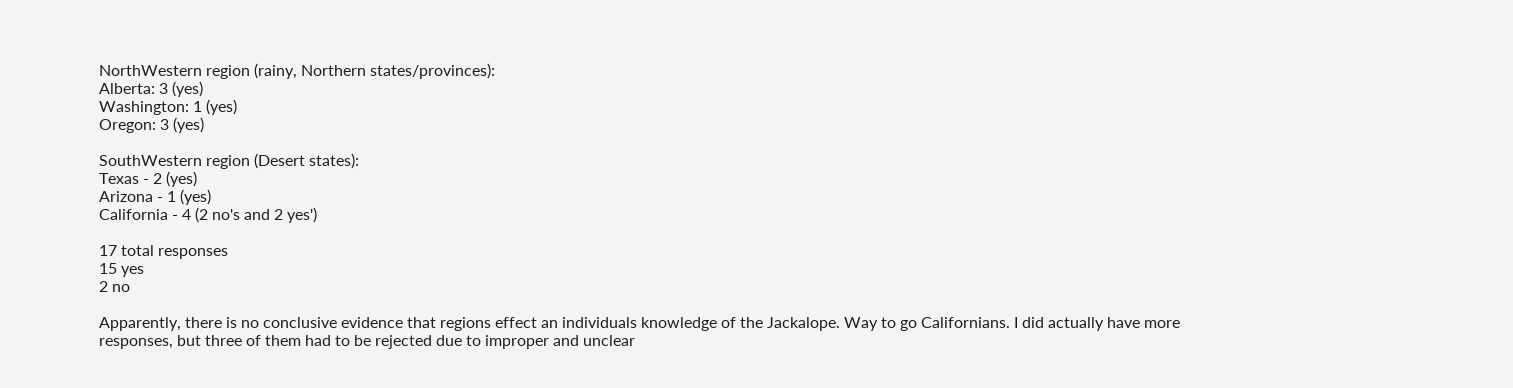NorthWestern region (rainy, Northern states/provinces):
Alberta: 3 (yes)
Washington: 1 (yes)
Oregon: 3 (yes)

SouthWestern region (Desert states):
Texas - 2 (yes)
Arizona - 1 (yes)
California - 4 (2 no's and 2 yes')

17 total responses
15 yes
2 no

Apparently, there is no conclusive evidence that regions effect an individuals knowledge of the Jackalope. Way to go Californians. I did actually have more responses, but three of them had to be rejected due to improper and unclear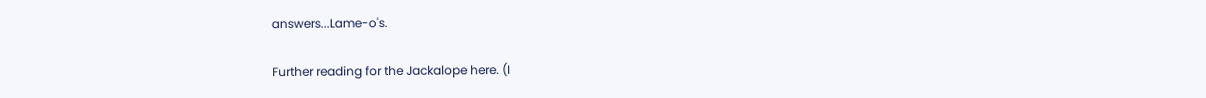answers...Lame-o's.

Further reading for the Jackalope here. (I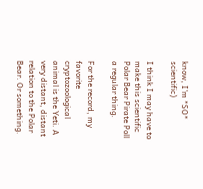know, I'm *SO* scientific)

I think I may have to make this scientific Polar Bear Pirate Poll a regular thing.

For the record, my favorite cryptozoological animal is the Yeti. A very distant, distant relation to the Polar Bear. Or something.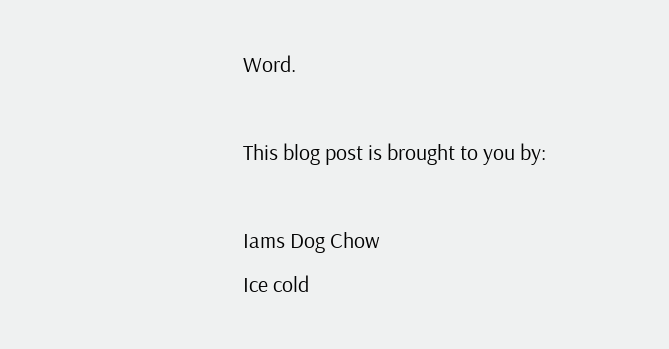Word.

This blog post is brought to you by:

Iams Dog Chow
Ice cold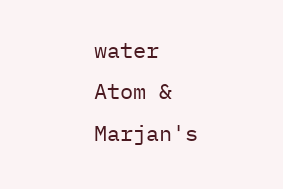water
Atom & Marjan's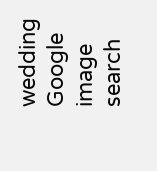wedding
Google image search